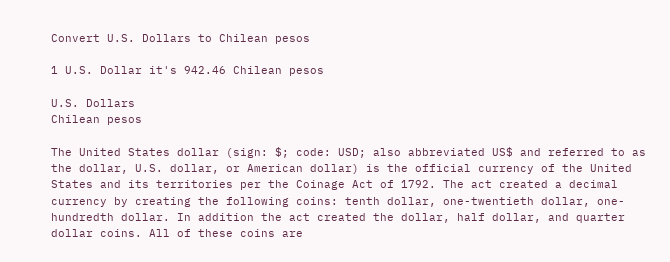Convert U.S. Dollars to Chilean pesos

1 U.S. Dollar it's 942.46 Chilean pesos

U.S. Dollars
Chilean pesos

The United States dollar (sign: $; code: USD; also abbreviated US$ and referred to as the dollar, U.S. dollar, or American dollar) is the official currency of the United States and its territories per the Coinage Act of 1792. The act created a decimal currency by creating the following coins: tenth dollar, one-twentieth dollar, one-hundredth dollar. In addition the act created the dollar, half dollar, and quarter dollar coins. All of these coins are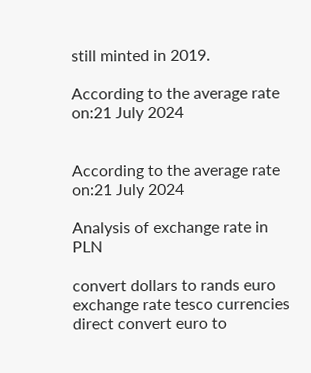still minted in 2019.

According to the average rate on:21 July 2024


According to the average rate on:21 July 2024

Analysis of exchange rate in PLN

convert dollars to rands euro exchange rate tesco currencies direct convert euro to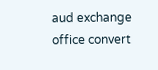aud exchange office convert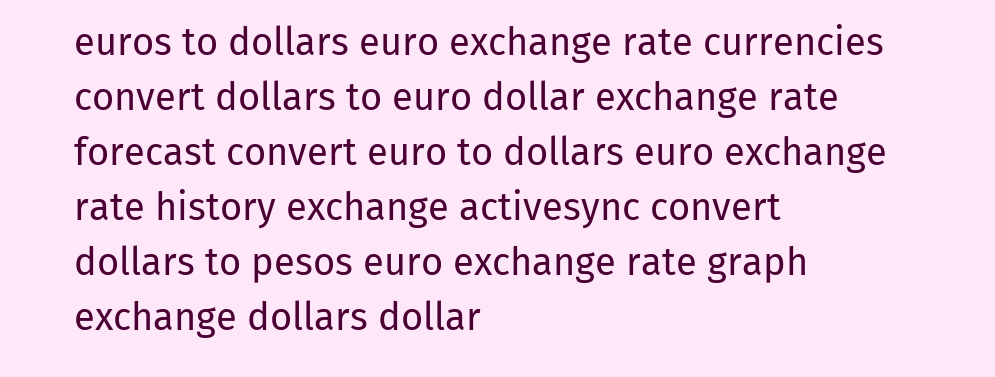euros to dollars euro exchange rate currencies convert dollars to euro dollar exchange rate forecast convert euro to dollars euro exchange rate history exchange activesync convert dollars to pesos euro exchange rate graph exchange dollars dollar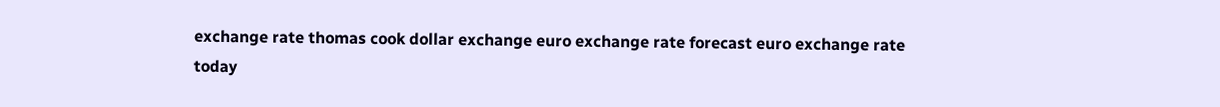exchange rate thomas cook dollar exchange euro exchange rate forecast euro exchange rate today